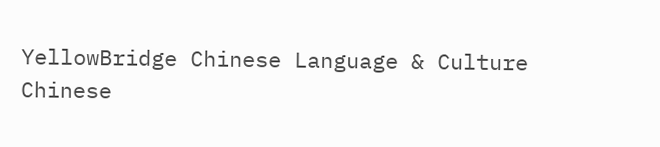YellowBridge Chinese Language & Culture
Chinese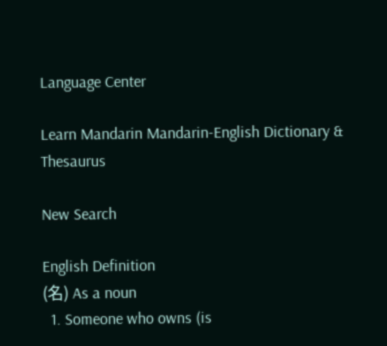Language Center

Learn Mandarin Mandarin-English Dictionary & Thesaurus

New Search

English Definition
(名) As a noun
  1. Someone who owns (is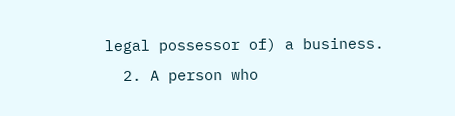legal possessor of) a business.
  2. A person who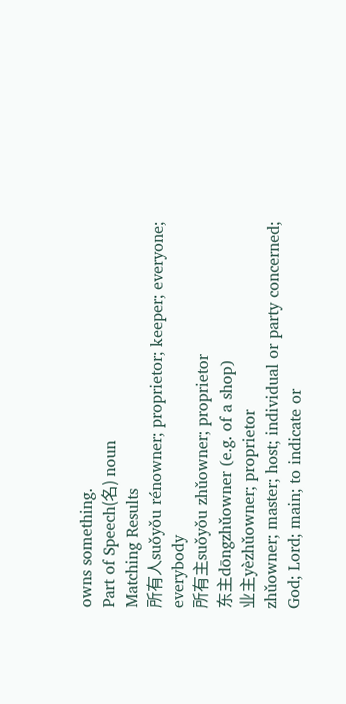owns something.
Part of Speech(名) noun
Matching Results
所有人suǒyǒu rénowner; proprietor; keeper; everyone; everybody
所有主suǒyǒu zhǔowner; proprietor
东主dōngzhǔowner (e.g. of a shop)
业主yèzhǔowner; proprietor
zhǔowner; master; host; individual or party concerned; God; Lord; main; to indicate or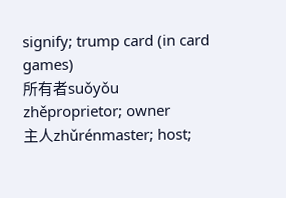signify; trump card (in card games)
所有者suǒyǒu zhěproprietor; owner
主人zhǔrénmaster; host;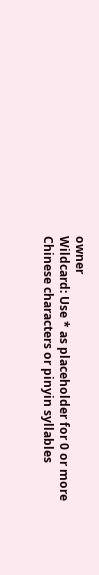owner
Wildcard: Use * as placeholder for 0 or more
Chinese characters or pinyin syllables